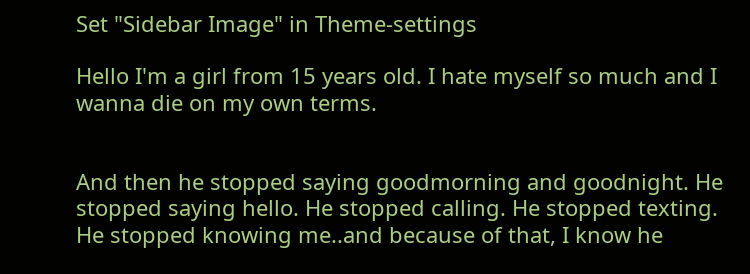Set "Sidebar Image" in Theme-settings

Hello I'm a girl from 15 years old. I hate myself so much and I wanna die on my own terms.


And then he stopped saying goodmorning and goodnight. He stopped saying hello. He stopped calling. He stopped texting. He stopped knowing me..and because of that, I know he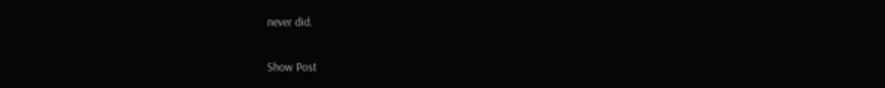never did.

Show Post